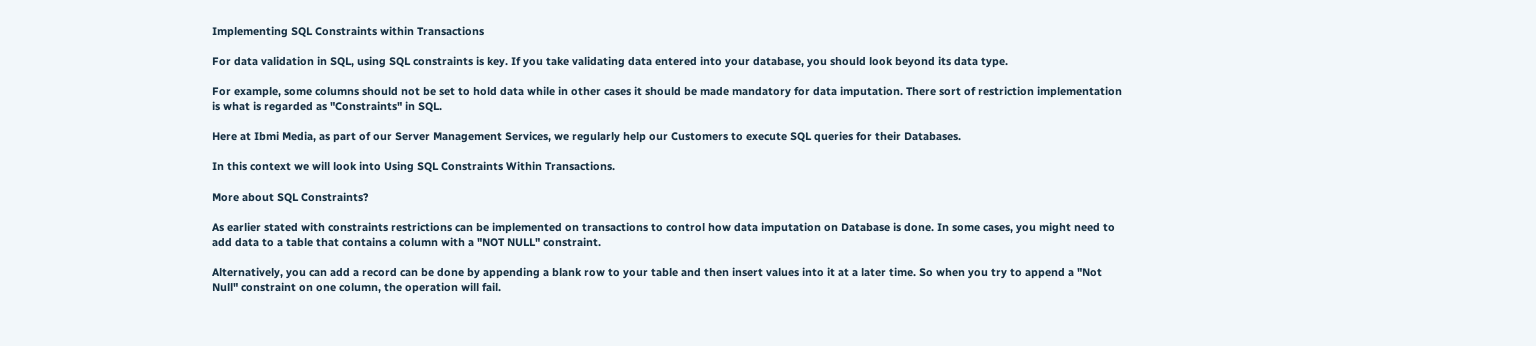Implementing SQL Constraints within Transactions

For data validation in SQL, using SQL constraints is key. If you take validating data entered into your database, you should look beyond its data type.

For example, some columns should not be set to hold data while in other cases it should be made mandatory for data imputation. There sort of restriction implementation is what is regarded as "Constraints" in SQL.

Here at Ibmi Media, as part of our Server Management Services, we regularly help our Customers to execute SQL queries for their Databases.

In this context we will look into Using SQL Constraints Within Transactions.

More about SQL Constraints?

As earlier stated with constraints restrictions can be implemented on transactions to control how data imputation on Database is done. In some cases, you might need to add data to a table that contains a column with a "NOT NULL" constraint.

Alternatively, you can add a record can be done by appending a blank row to your table and then insert values into it at a later time. So when you try to append a "Not Null" constraint on one column, the operation will fail.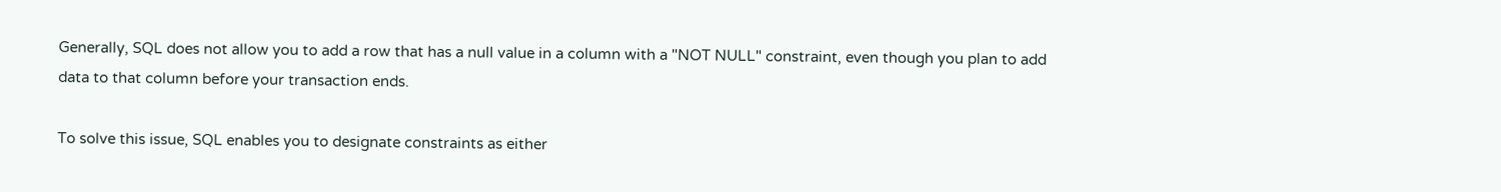Generally, SQL does not allow you to add a row that has a null value in a column with a "NOT NULL" constraint, even though you plan to add data to that column before your transaction ends.

To solve this issue, SQL enables you to designate constraints as either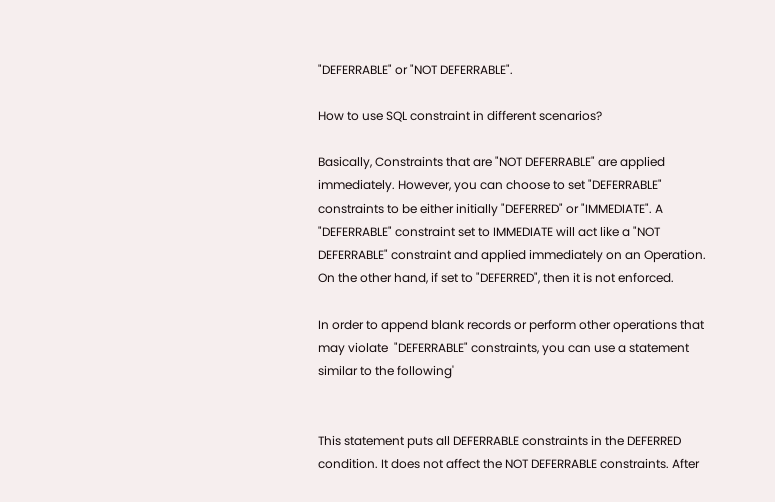"DEFERRABLE" or "NOT DEFERRABLE".

How to use SQL constraint in different scenarios?

Basically, Constraints that are "NOT DEFERRABLE" are applied immediately. However, you can choose to set "DEFERRABLE" constraints to be either initially "DEFERRED" or "IMMEDIATE". A "DEFERRABLE" constraint set to IMMEDIATE will act like a "NOT DEFERRABLE" constraint and applied immediately on an Operation. On the other hand, if set to "DEFERRED", then it is not enforced.

In order to append blank records or perform other operations that may violate  "DEFERRABLE" constraints, you can use a statement similar to the following'


This statement puts all DEFERRABLE constraints in the DEFERRED condition. It does not affect the NOT DEFERRABLE constraints. After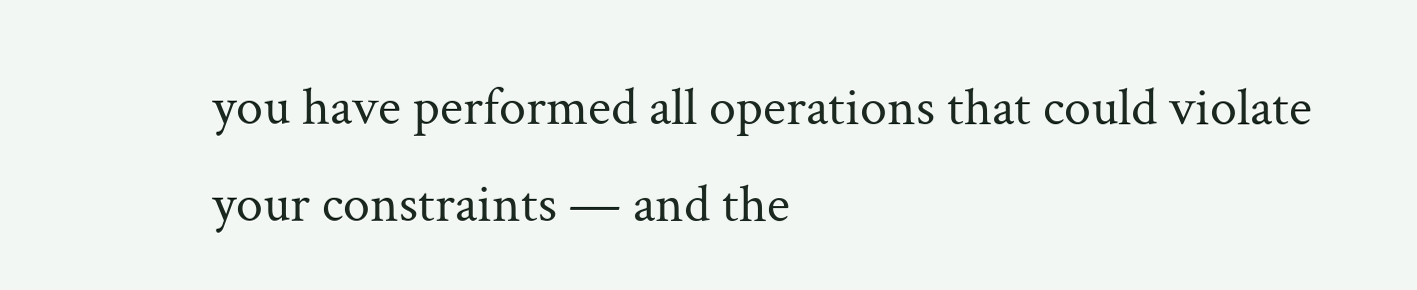you have performed all operations that could violate your constraints — and the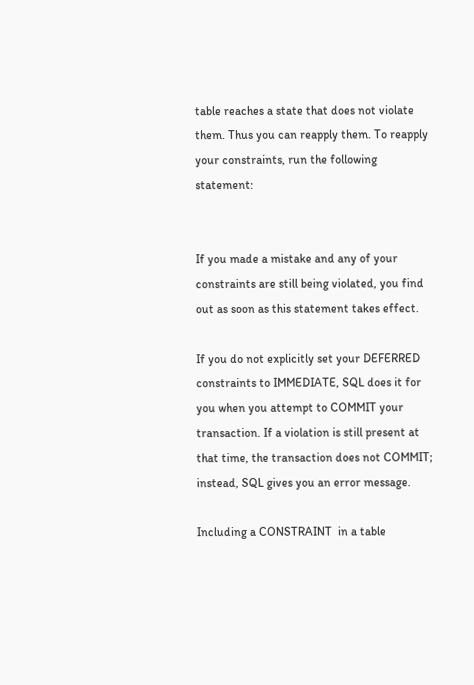table reaches a state that does not violate them. Thus you can reapply them. To reapply your constraints, run the following statement:


If you made a mistake and any of your constraints are still being violated, you find out as soon as this statement takes effect.

If you do not explicitly set your DEFERRED constraints to IMMEDIATE, SQL does it for you when you attempt to COMMIT your transaction. If a violation is still present at that time, the transaction does not COMMIT; instead, SQL gives you an error message.

Including a CONSTRAINT  in a table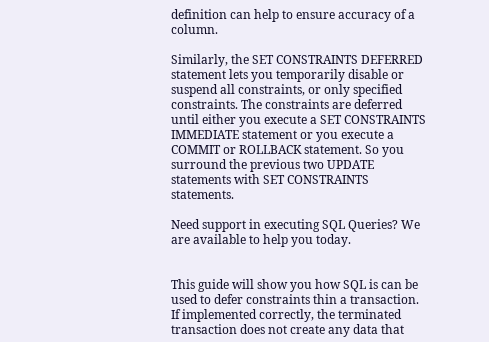definition can help to ensure accuracy of a column.

Similarly, the SET CONSTRAINTS DEFERRED statement lets you temporarily disable or suspend all constraints, or only specified constraints. The constraints are deferred until either you execute a SET CONSTRAINTS IMMEDIATE statement or you execute a COMMIT or ROLLBACK statement. So you surround the previous two UPDATE statements with SET CONSTRAINTS statements.

Need support in executing SQL Queries? We are available to help you today.


This guide will show you how SQL is can be used to defer constraints thin a transaction. If implemented correctly, the terminated transaction does not create any data that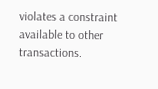violates a constraint available to other transactions.